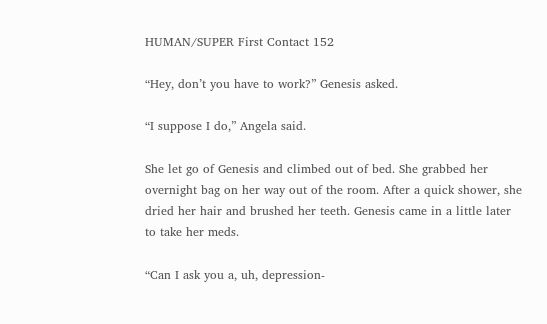HUMAN/SUPER First Contact 152

“Hey, don’t you have to work?” Genesis asked.

“I suppose I do,” Angela said.

She let go of Genesis and climbed out of bed. She grabbed her overnight bag on her way out of the room. After a quick shower, she dried her hair and brushed her teeth. Genesis came in a little later to take her meds.

“Can I ask you a, uh, depression-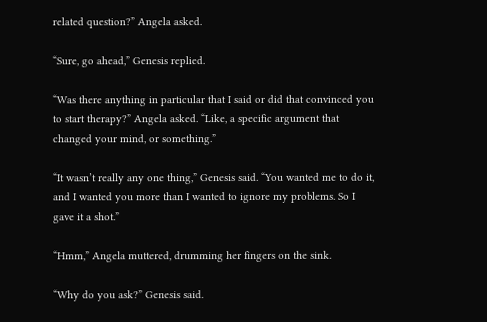related question?” Angela asked.

“Sure, go ahead,” Genesis replied.

“Was there anything in particular that I said or did that convinced you to start therapy?” Angela asked. “Like, a specific argument that changed your mind, or something.”

“It wasn’t really any one thing,” Genesis said. “You wanted me to do it, and I wanted you more than I wanted to ignore my problems. So I gave it a shot.”

“Hmm,” Angela muttered, drumming her fingers on the sink.

“Why do you ask?” Genesis said.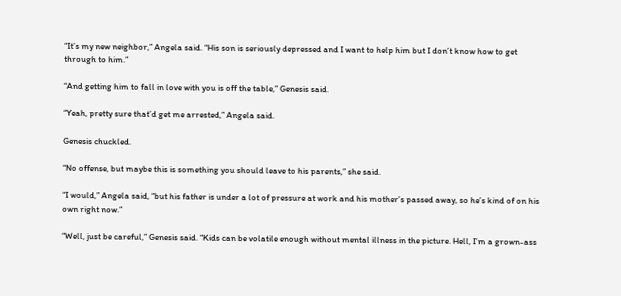“It’s my new neighbor,” Angela said. “His son is seriously depressed and I want to help him but I don’t know how to get through to him.”

“And getting him to fall in love with you is off the table,” Genesis said.

“Yeah, pretty sure that’d get me arrested,” Angela said.

Genesis chuckled.

“No offense, but maybe this is something you should leave to his parents,” she said.

“I would,” Angela said, “but his father is under a lot of pressure at work and his mother’s passed away, so he’s kind of on his own right now.”

“Well, just be careful,” Genesis said. “Kids can be volatile enough without mental illness in the picture. Hell, I’m a grown-ass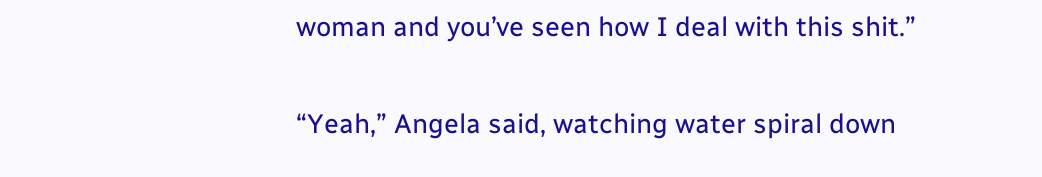woman and you’ve seen how I deal with this shit.”

“Yeah,” Angela said, watching water spiral down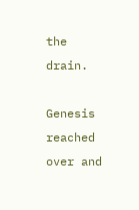the drain.

Genesis reached over and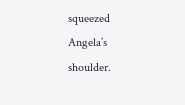squeezed Angela’s shoulder.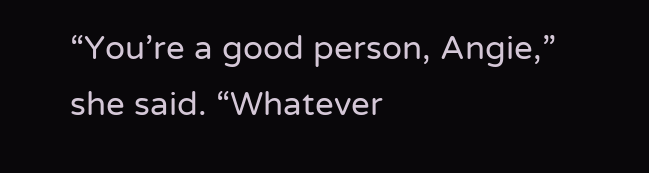“You’re a good person, Angie,” she said. “Whatever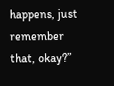happens, just remember that, okay?”